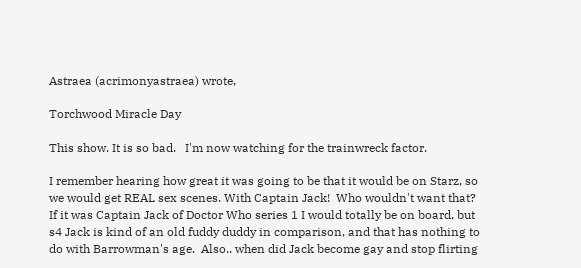Astraea (acrimonyastraea) wrote,

Torchwood Miracle Day

This show. It is so bad.   I'm now watching for the trainwreck factor.

I remember hearing how great it was going to be that it would be on Starz, so we would get REAL sex scenes. With Captain Jack!  Who wouldn't want that?   If it was Captain Jack of Doctor Who series 1 I would totally be on board, but s4 Jack is kind of an old fuddy duddy in comparison, and that has nothing to do with Barrowman's age.  Also.. when did Jack become gay and stop flirting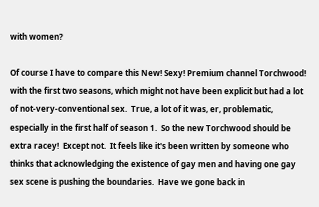with women?

Of course I have to compare this New! Sexy! Premium channel Torchwood! with the first two seasons, which might not have been explicit but had a lot of not-very-conventional sex.  True, a lot of it was, er, problematic, especially in the first half of season 1.  So the new Torchwood should be extra racey!  Except not.  It feels like it's been written by someone who thinks that acknowledging the existence of gay men and having one gay sex scene is pushing the boundaries.  Have we gone back in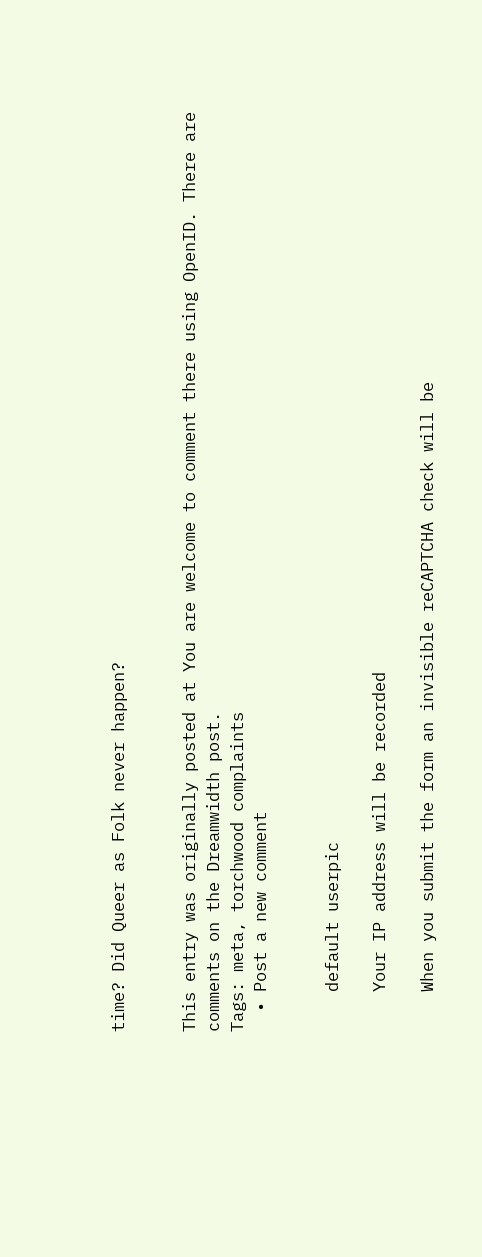time? Did Queer as Folk never happen?


This entry was originally posted at You are welcome to comment there using OpenID. There are comments on the Dreamwidth post.
Tags: meta, torchwood complaints
  • Post a new comment


    default userpic

    Your IP address will be recorded

    When you submit the form an invisible reCAPTCHA check will be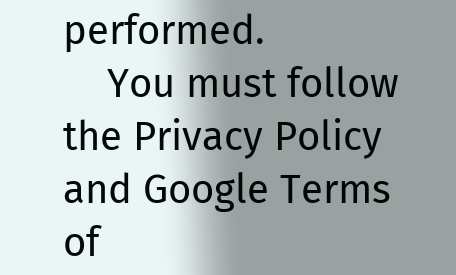performed.
    You must follow the Privacy Policy and Google Terms of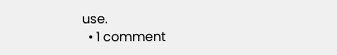use.
  • 1 comment